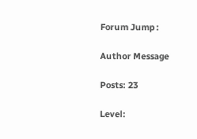Forum Jump :

Author Message

Posts: 23

Level: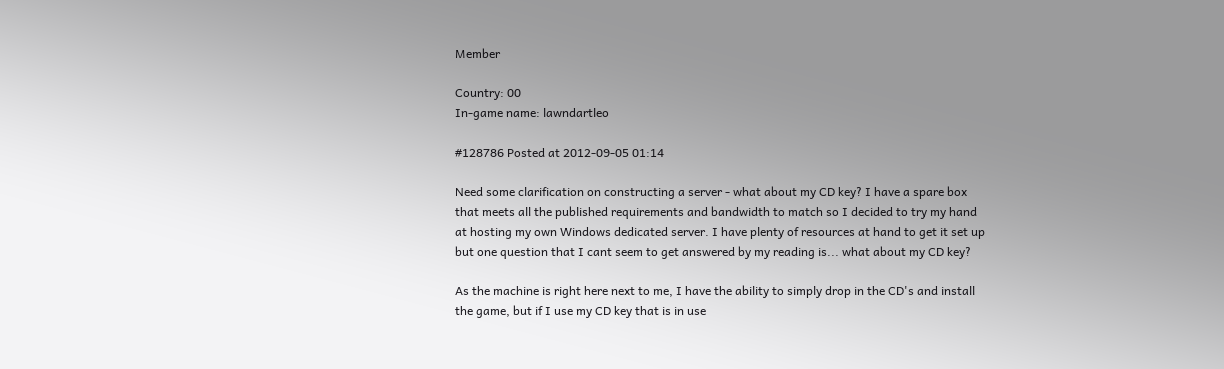Member

Country: 00
In-game name: lawndartleo

#128786 Posted at 2012-09-05 01:14

Need some clarification on constructing a server - what about my CD key? I have a spare box that meets all the published requirements and bandwidth to match so I decided to try my hand at hosting my own Windows dedicated server. I have plenty of resources at hand to get it set up but one question that I cant seem to get answered by my reading is... what about my CD key?

As the machine is right here next to me, I have the ability to simply drop in the CD's and install the game, but if I use my CD key that is in use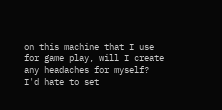on this machine that I use for game play, will I create any headaches for myself? I'd hate to set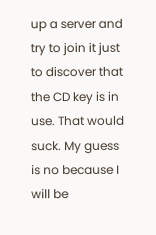up a server and try to join it just to discover that the CD key is in use. That would suck. My guess is no because I will be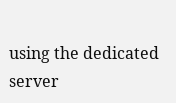using the dedicated server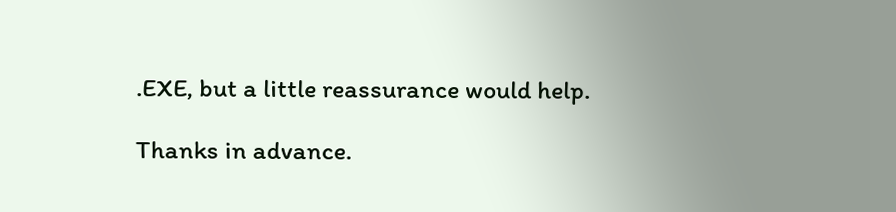.EXE, but a little reassurance would help.

Thanks in advance.